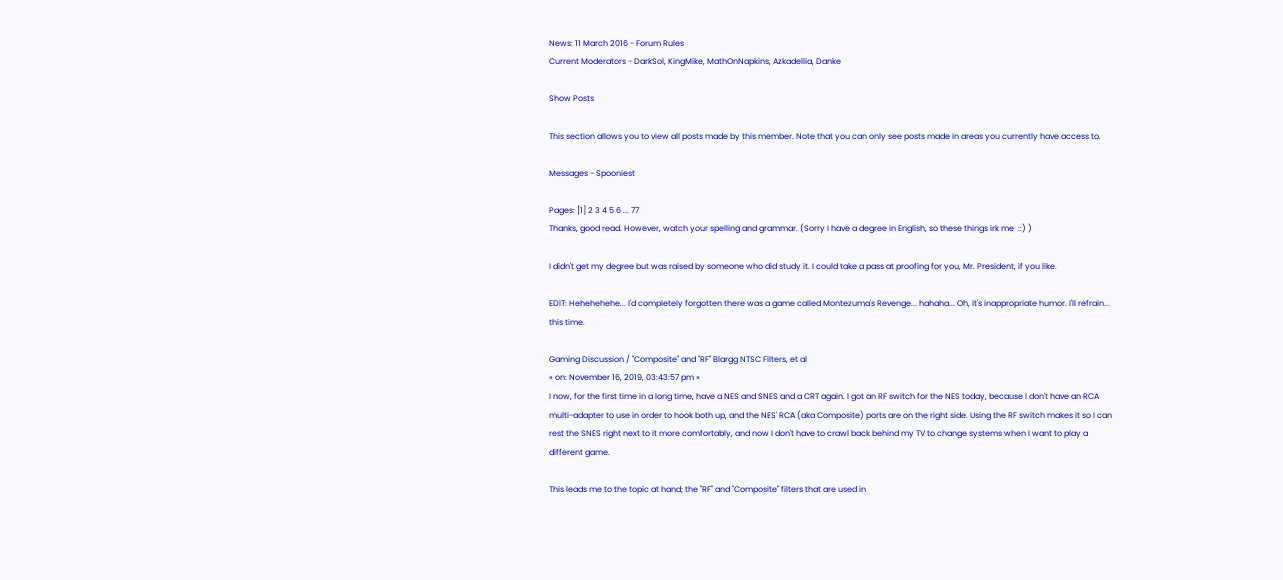News: 11 March 2016 - Forum Rules
Current Moderators - DarkSol, KingMike, MathOnNapkins, Azkadellia, Danke

Show Posts

This section allows you to view all posts made by this member. Note that you can only see posts made in areas you currently have access to.

Messages - Spooniest

Pages: [1] 2 3 4 5 6 ... 77
Thanks, good read. However, watch your spelling and grammar. (Sorry I have a degree in English, so these things irk me  ::) )

I didn't get my degree but was raised by someone who did study it. I could take a pass at proofing for you, Mr. President, if you like.

EDIT: Hehehehehe... I'd completely forgotten there was a game called Montezuma's Revenge... hahaha... Oh, it's inappropriate humor. I'll refrain... this time.

Gaming Discussion / "Composite" and "RF" Blargg NTSC Filters, et al
« on: November 16, 2019, 03:43:57 pm »
I now, for the first time in a long time, have a NES and SNES and a CRT again. I got an RF switch for the NES today, because I don't have an RCA multi-adapter to use in order to hook both up, and the NES' RCA (aka Composite) ports are on the right side. Using the RF switch makes it so I can rest the SNES right next to it more comfortably, and now I don't have to crawl back behind my TV to change systems when I want to play a different game.

This leads me to the topic at hand; the "RF" and "Composite" filters that are used in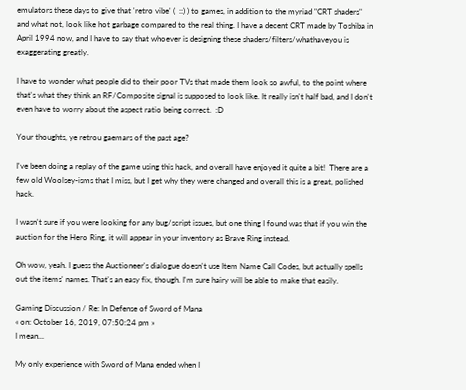emulators these days to give that 'retro vibe' (  ::) ) to games, in addition to the myriad "CRT shaders" and what not, look like hot garbage compared to the real thing. I have a decent CRT made by Toshiba in April 1994 now, and I have to say that whoever is designing these shaders/filters/whathaveyou is exaggerating greatly.

I have to wonder what people did to their poor TVs that made them look so awful, to the point where that's what they think an RF/Composite signal is supposed to look like. It really isn't half bad, and I don't even have to worry about the aspect ratio being correct.  :D

Your thoughts, ye retrou gaemars of the past age?

I've been doing a replay of the game using this hack, and overall have enjoyed it quite a bit!  There are a few old Woolsey-isms that I miss, but I get why they were changed and overall this is a great, polished hack.

I wasn't sure if you were looking for any bug/script issues, but one thing I found was that if you win the auction for the Hero Ring, it will appear in your inventory as Brave Ring instead.

Oh wow, yeah. I guess the Auctioneer's dialogue doesn't use Item Name Call Codes, but actually spells out the items' names. That's an easy fix, though. I'm sure hairy will be able to make that easily.

Gaming Discussion / Re: In Defense of Sword of Mana
« on: October 16, 2019, 07:50:24 pm »
I mean...

My only experience with Sword of Mana ended when I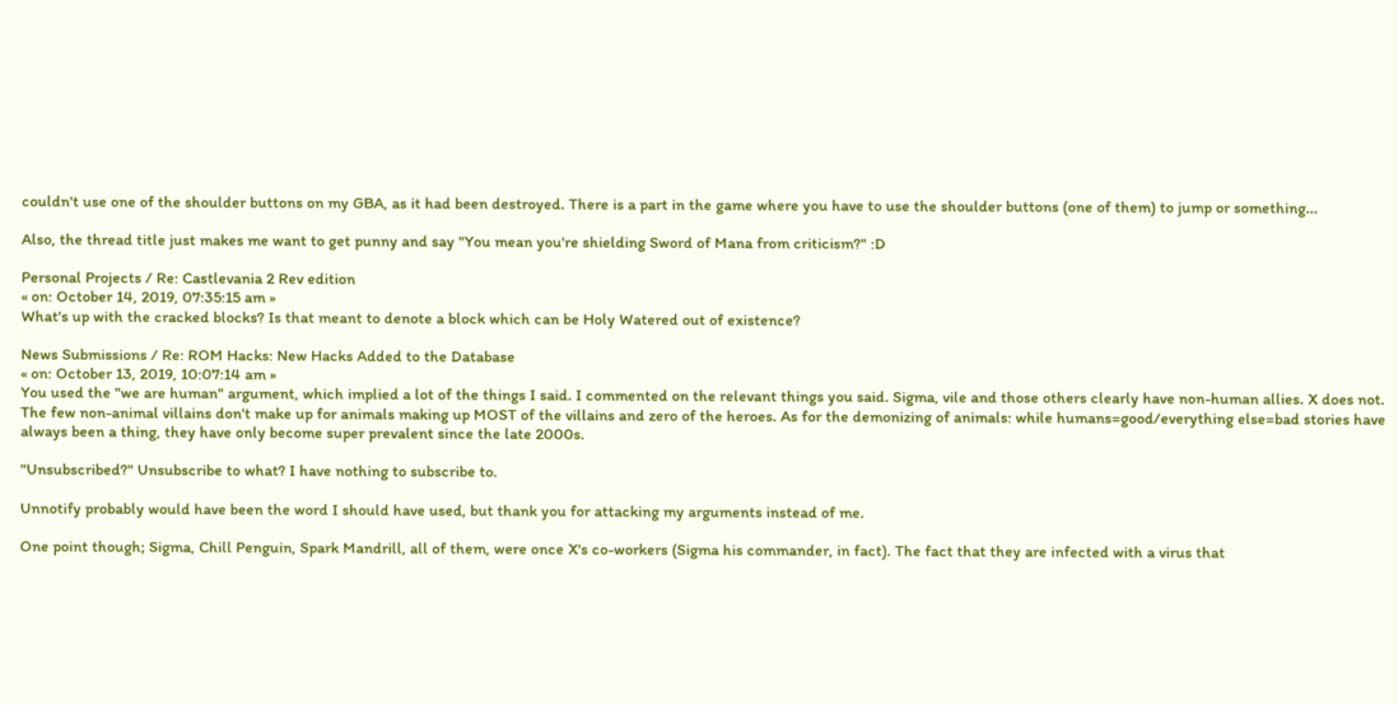couldn't use one of the shoulder buttons on my GBA, as it had been destroyed. There is a part in the game where you have to use the shoulder buttons (one of them) to jump or something...

Also, the thread title just makes me want to get punny and say "You mean you're shielding Sword of Mana from criticism?" :D

Personal Projects / Re: Castlevania 2 Rev edition
« on: October 14, 2019, 07:35:15 am »
What's up with the cracked blocks? Is that meant to denote a block which can be Holy Watered out of existence?

News Submissions / Re: ROM Hacks: New Hacks Added to the Database
« on: October 13, 2019, 10:07:14 am »
You used the "we are human" argument, which implied a lot of the things I said. I commented on the relevant things you said. Sigma, vile and those others clearly have non-human allies. X does not. The few non-animal villains don't make up for animals making up MOST of the villains and zero of the heroes. As for the demonizing of animals: while humans=good/everything else=bad stories have always been a thing, they have only become super prevalent since the late 2000s.

"Unsubscribed?" Unsubscribe to what? I have nothing to subscribe to.

Unnotify probably would have been the word I should have used, but thank you for attacking my arguments instead of me.

One point though; Sigma, Chill Penguin, Spark Mandrill, all of them, were once X's co-workers (Sigma his commander, in fact). The fact that they are infected with a virus that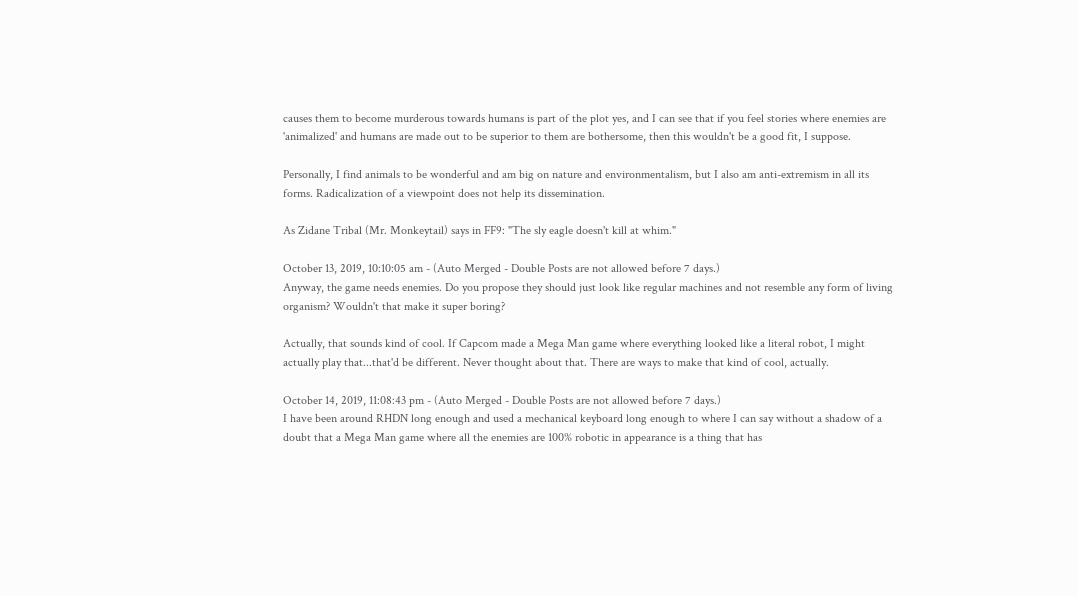causes them to become murderous towards humans is part of the plot yes, and I can see that if you feel stories where enemies are 'animalized' and humans are made out to be superior to them are bothersome, then this wouldn't be a good fit, I suppose.

Personally, I find animals to be wonderful and am big on nature and environmentalism, but I also am anti-extremism in all its forms. Radicalization of a viewpoint does not help its dissemination.

As Zidane Tribal (Mr. Monkeytail) says in FF9: "The sly eagle doesn't kill at whim."

October 13, 2019, 10:10:05 am - (Auto Merged - Double Posts are not allowed before 7 days.)
Anyway, the game needs enemies. Do you propose they should just look like regular machines and not resemble any form of living organism? Wouldn't that make it super boring?

Actually, that sounds kind of cool. If Capcom made a Mega Man game where everything looked like a literal robot, I might actually play that...that'd be different. Never thought about that. There are ways to make that kind of cool, actually.

October 14, 2019, 11:08:43 pm - (Auto Merged - Double Posts are not allowed before 7 days.)
I have been around RHDN long enough and used a mechanical keyboard long enough to where I can say without a shadow of a doubt that a Mega Man game where all the enemies are 100% robotic in appearance is a thing that has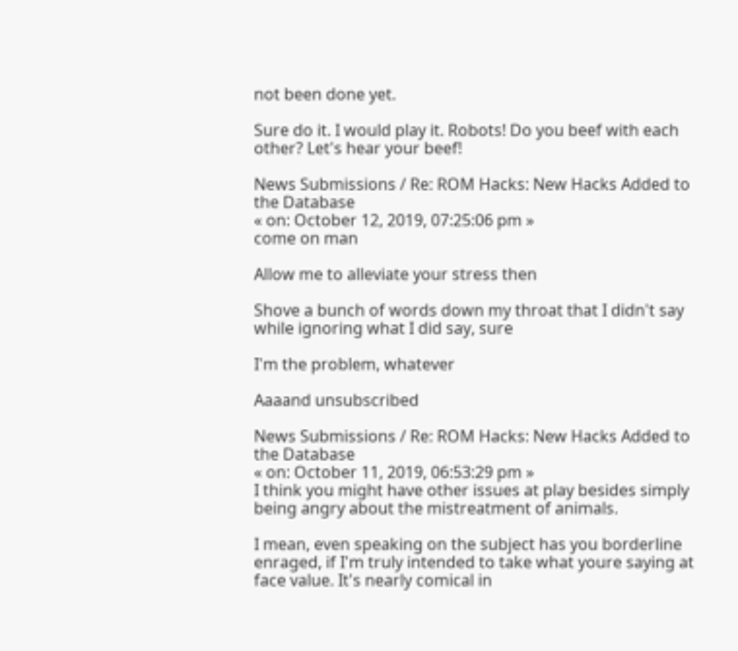not been done yet.

Sure do it. I would play it. Robots! Do you beef with each other? Let's hear your beef!

News Submissions / Re: ROM Hacks: New Hacks Added to the Database
« on: October 12, 2019, 07:25:06 pm »
come on man

Allow me to alleviate your stress then

Shove a bunch of words down my throat that I didn't say while ignoring what I did say, sure

I'm the problem, whatever

Aaaand unsubscribed

News Submissions / Re: ROM Hacks: New Hacks Added to the Database
« on: October 11, 2019, 06:53:29 pm »
I think you might have other issues at play besides simply being angry about the mistreatment of animals.

I mean, even speaking on the subject has you borderline enraged, if I'm truly intended to take what youre saying at face value. It's nearly comical in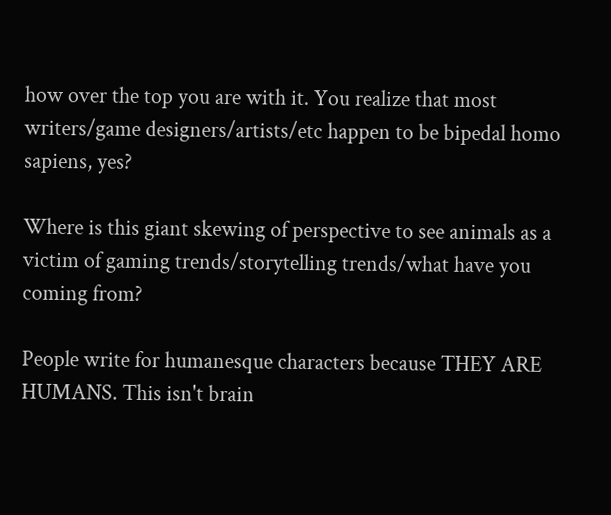how over the top you are with it. You realize that most writers/game designers/artists/etc happen to be bipedal homo sapiens, yes?

Where is this giant skewing of perspective to see animals as a victim of gaming trends/storytelling trends/what have you coming from?

People write for humanesque characters because THEY ARE HUMANS. This isn't brain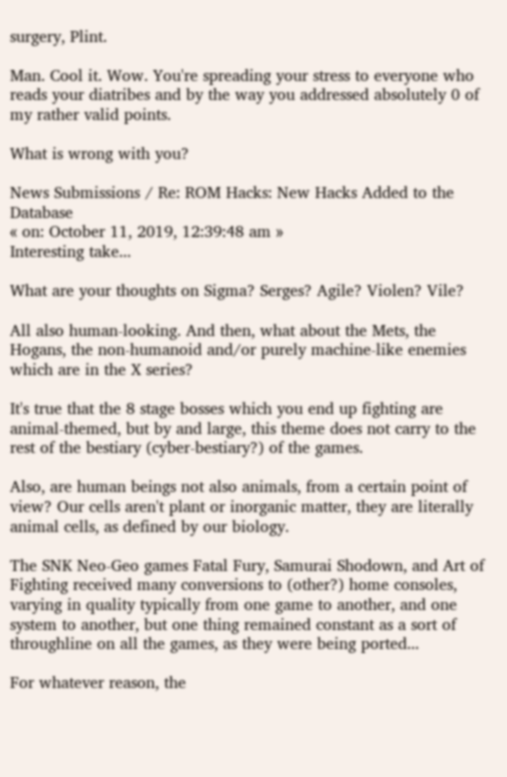surgery, Plint.

Man. Cool it. Wow. You're spreading your stress to everyone who reads your diatribes and by the way you addressed absolutely 0 of my rather valid points.

What is wrong with you?

News Submissions / Re: ROM Hacks: New Hacks Added to the Database
« on: October 11, 2019, 12:39:48 am »
Interesting take...

What are your thoughts on Sigma? Serges? Agile? Violen? Vile?

All also human-looking. And then, what about the Mets, the Hogans, the non-humanoid and/or purely machine-like enemies which are in the X series?

It's true that the 8 stage bosses which you end up fighting are animal-themed, but by and large, this theme does not carry to the rest of the bestiary (cyber-bestiary?) of the games.

Also, are human beings not also animals, from a certain point of view? Our cells aren't plant or inorganic matter, they are literally animal cells, as defined by our biology.

The SNK Neo-Geo games Fatal Fury, Samurai Shodown, and Art of Fighting received many conversions to (other?) home consoles, varying in quality typically from one game to another, and one system to another, but one thing remained constant as a sort of throughline on all the games, as they were being ported...

For whatever reason, the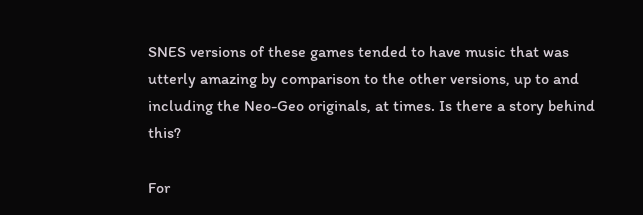SNES versions of these games tended to have music that was utterly amazing by comparison to the other versions, up to and including the Neo-Geo originals, at times. Is there a story behind this?

For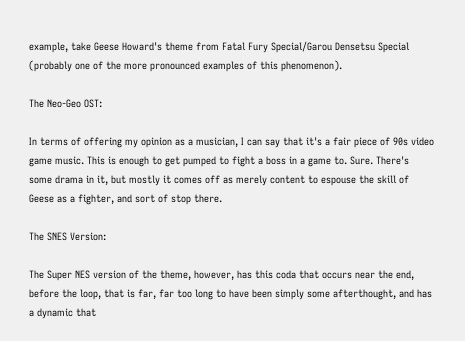example, take Geese Howard's theme from Fatal Fury Special/Garou Densetsu Special (probably one of the more pronounced examples of this phenomenon).

The Neo-Geo OST:

In terms of offering my opinion as a musician, I can say that it's a fair piece of 90s video game music. This is enough to get pumped to fight a boss in a game to. Sure. There's some drama in it, but mostly it comes off as merely content to espouse the skill of Geese as a fighter, and sort of stop there.

The SNES Version:

The Super NES version of the theme, however, has this coda that occurs near the end, before the loop, that is far, far too long to have been simply some afterthought, and has a dynamic that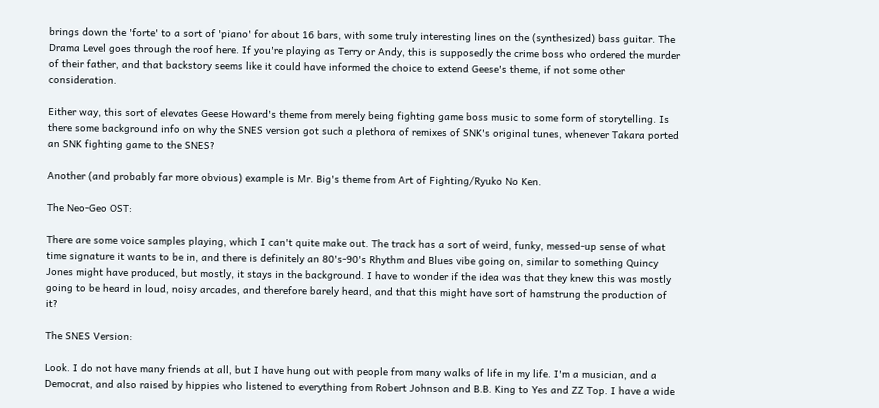brings down the 'forte' to a sort of 'piano' for about 16 bars, with some truly interesting lines on the (synthesized) bass guitar. The Drama Level goes through the roof here. If you're playing as Terry or Andy, this is supposedly the crime boss who ordered the murder of their father, and that backstory seems like it could have informed the choice to extend Geese's theme, if not some other consideration.

Either way, this sort of elevates Geese Howard's theme from merely being fighting game boss music to some form of storytelling. Is there some background info on why the SNES version got such a plethora of remixes of SNK's original tunes, whenever Takara ported an SNK fighting game to the SNES?

Another (and probably far more obvious) example is Mr. Big's theme from Art of Fighting/Ryuko No Ken.

The Neo-Geo OST:

There are some voice samples playing, which I can't quite make out. The track has a sort of weird, funky, messed-up sense of what time signature it wants to be in, and there is definitely an 80's-90's Rhythm and Blues vibe going on, similar to something Quincy Jones might have produced, but mostly, it stays in the background. I have to wonder if the idea was that they knew this was mostly going to be heard in loud, noisy arcades, and therefore barely heard, and that this might have sort of hamstrung the production of it?

The SNES Version:

Look. I do not have many friends at all, but I have hung out with people from many walks of life in my life. I'm a musician, and a Democrat, and also raised by hippies who listened to everything from Robert Johnson and B.B. King to Yes and ZZ Top. I have a wide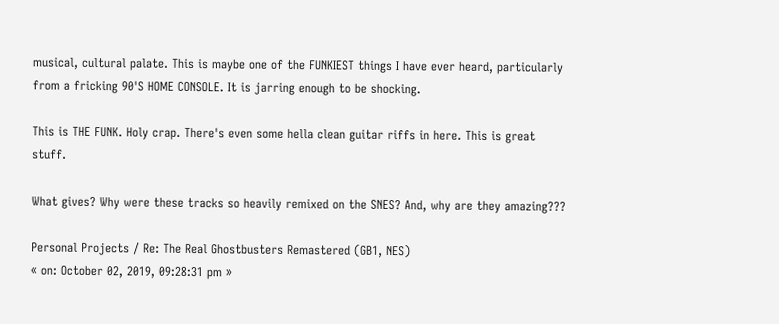musical, cultural palate. This is maybe one of the FUNKIEST things I have ever heard, particularly from a fricking 90'S HOME CONSOLE. It is jarring enough to be shocking.

This is THE FUNK. Holy crap. There's even some hella clean guitar riffs in here. This is great stuff.

What gives? Why were these tracks so heavily remixed on the SNES? And, why are they amazing???

Personal Projects / Re: The Real Ghostbusters Remastered (GB1, NES)
« on: October 02, 2019, 09:28:31 pm »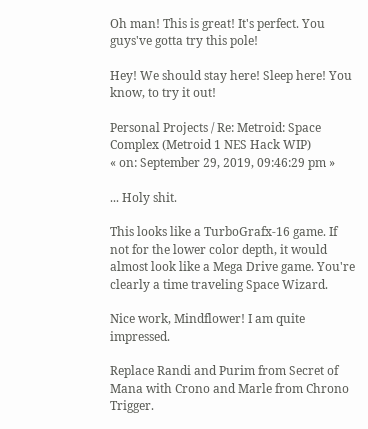Oh man! This is great! It's perfect. You guys've gotta try this pole!

Hey! We should stay here! Sleep here! You know, to try it out!

Personal Projects / Re: Metroid: Space Complex (Metroid 1 NES Hack WIP)
« on: September 29, 2019, 09:46:29 pm »

... Holy shit.

This looks like a TurboGrafx-16 game. If not for the lower color depth, it would almost look like a Mega Drive game. You're clearly a time traveling Space Wizard.

Nice work, Mindflower! I am quite impressed.

Replace Randi and Purim from Secret of Mana with Crono and Marle from Chrono Trigger.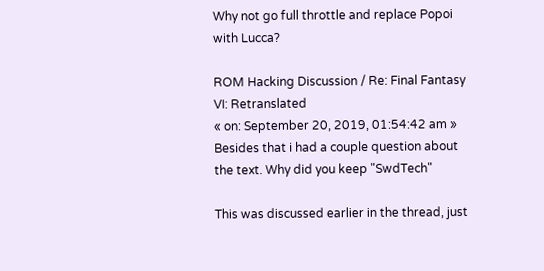Why not go full throttle and replace Popoi with Lucca?

ROM Hacking Discussion / Re: Final Fantasy VI: Retranslated
« on: September 20, 2019, 01:54:42 am »
Besides that i had a couple question about the text. Why did you keep "SwdTech"

This was discussed earlier in the thread, just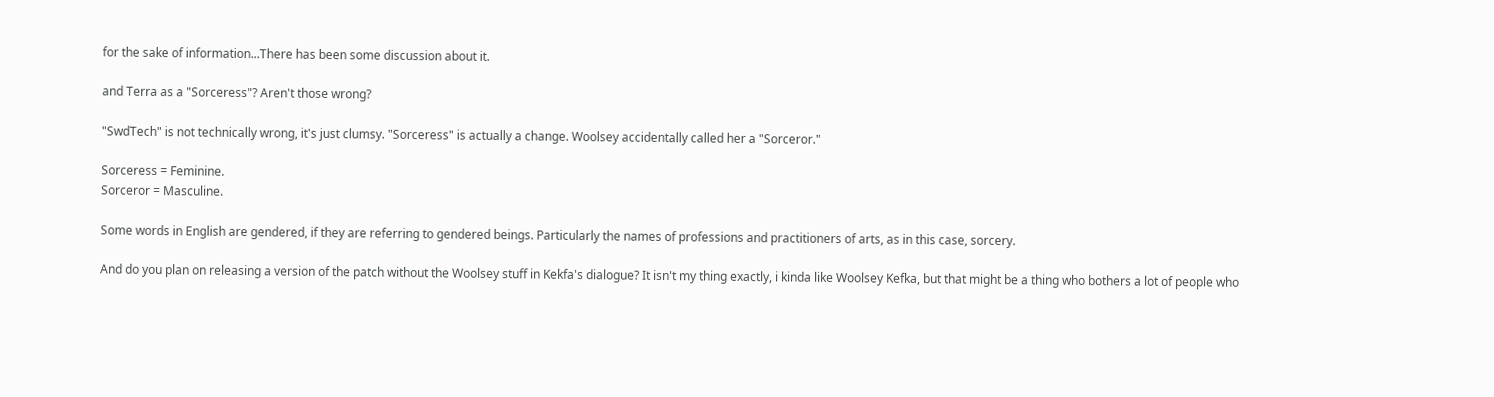for the sake of information...There has been some discussion about it.

and Terra as a "Sorceress"? Aren't those wrong?

"SwdTech" is not technically wrong, it's just clumsy. "Sorceress" is actually a change. Woolsey accidentally called her a "Sorceror."

Sorceress = Feminine.
Sorceror = Masculine.

Some words in English are gendered, if they are referring to gendered beings. Particularly the names of professions and practitioners of arts, as in this case, sorcery.

And do you plan on releasing a version of the patch without the Woolsey stuff in Kekfa's dialogue? It isn't my thing exactly, i kinda like Woolsey Kefka, but that might be a thing who bothers a lot of people who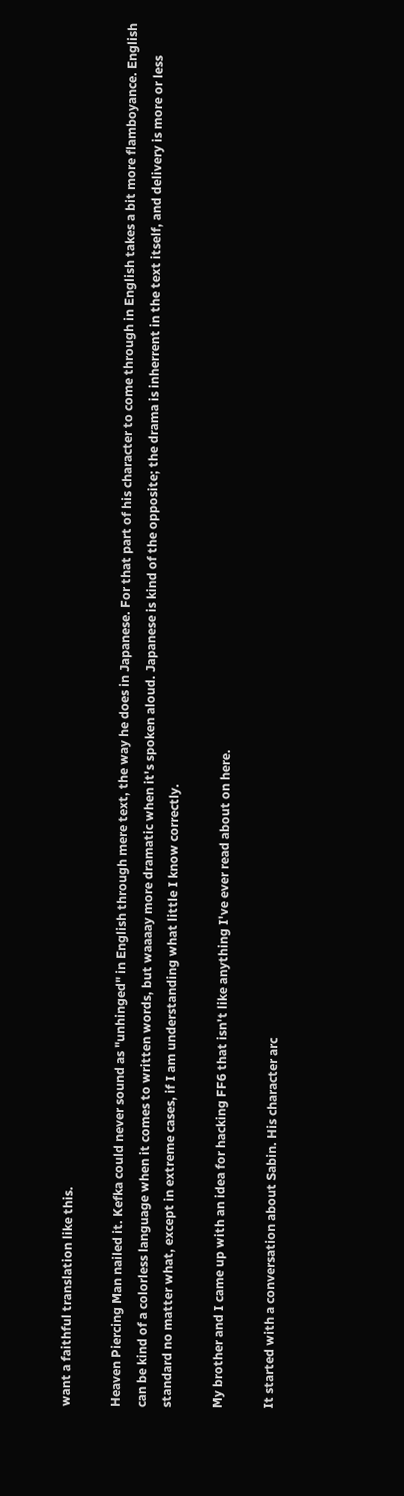want a faithful translation like this.

Heaven Piercing Man nailed it. Kefka could never sound as "unhinged" in English through mere text, the way he does in Japanese. For that part of his character to come through in English takes a bit more flamboyance. English can be kind of a colorless language when it comes to written words, but waaaay more dramatic when it's spoken aloud. Japanese is kind of the opposite; the drama is inherrent in the text itself, and delivery is more or less standard no matter what, except in extreme cases, if I am understanding what little I know correctly.

My brother and I came up with an idea for hacking FF6 that isn't like anything I've ever read about on here.

It started with a conversation about Sabin. His character arc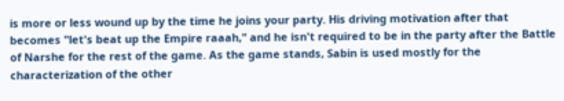is more or less wound up by the time he joins your party. His driving motivation after that becomes "let's beat up the Empire raaah," and he isn't required to be in the party after the Battle of Narshe for the rest of the game. As the game stands, Sabin is used mostly for the characterization of the other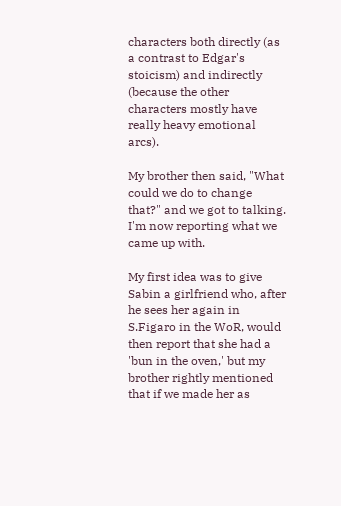characters both directly (as a contrast to Edgar's stoicism) and indirectly (because the other characters mostly have really heavy emotional arcs).

My brother then said, "What could we do to change that?" and we got to talking. I'm now reporting what we came up with.

My first idea was to give Sabin a girlfriend who, after he sees her again in S.Figaro in the WoR, would then report that she had a 'bun in the oven,' but my brother rightly mentioned that if we made her as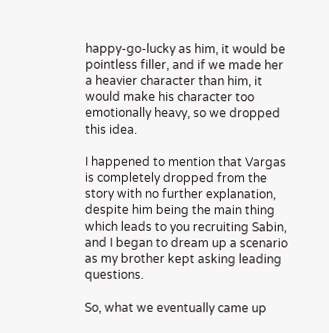happy-go-lucky as him, it would be pointless filler, and if we made her a heavier character than him, it would make his character too emotionally heavy, so we dropped this idea.

I happened to mention that Vargas is completely dropped from the story with no further explanation, despite him being the main thing which leads to you recruiting Sabin, and I began to dream up a scenario as my brother kept asking leading questions.

So, what we eventually came up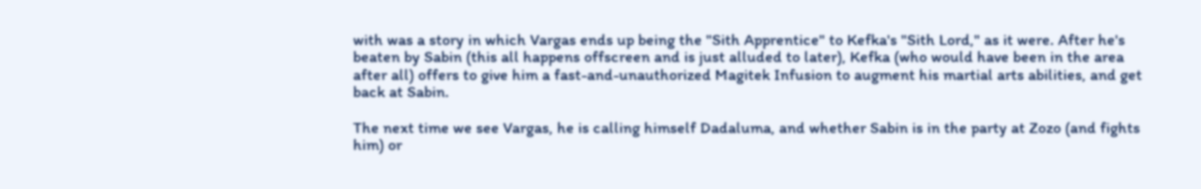with was a story in which Vargas ends up being the "Sith Apprentice" to Kefka's "Sith Lord," as it were. After he's beaten by Sabin (this all happens offscreen and is just alluded to later), Kefka (who would have been in the area after all) offers to give him a fast-and-unauthorized Magitek Infusion to augment his martial arts abilities, and get back at Sabin.

The next time we see Vargas, he is calling himself Dadaluma, and whether Sabin is in the party at Zozo (and fights him) or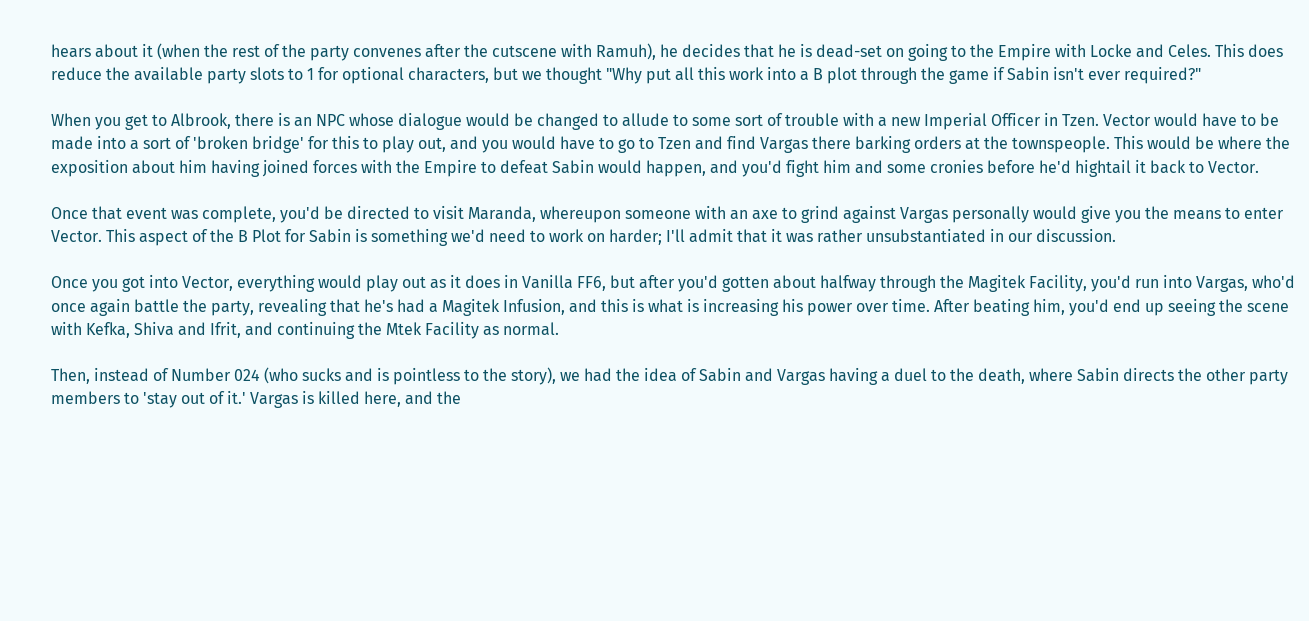hears about it (when the rest of the party convenes after the cutscene with Ramuh), he decides that he is dead-set on going to the Empire with Locke and Celes. This does reduce the available party slots to 1 for optional characters, but we thought "Why put all this work into a B plot through the game if Sabin isn't ever required?"

When you get to Albrook, there is an NPC whose dialogue would be changed to allude to some sort of trouble with a new Imperial Officer in Tzen. Vector would have to be made into a sort of 'broken bridge' for this to play out, and you would have to go to Tzen and find Vargas there barking orders at the townspeople. This would be where the exposition about him having joined forces with the Empire to defeat Sabin would happen, and you'd fight him and some cronies before he'd hightail it back to Vector.

Once that event was complete, you'd be directed to visit Maranda, whereupon someone with an axe to grind against Vargas personally would give you the means to enter Vector. This aspect of the B Plot for Sabin is something we'd need to work on harder; I'll admit that it was rather unsubstantiated in our discussion.

Once you got into Vector, everything would play out as it does in Vanilla FF6, but after you'd gotten about halfway through the Magitek Facility, you'd run into Vargas, who'd once again battle the party, revealing that he's had a Magitek Infusion, and this is what is increasing his power over time. After beating him, you'd end up seeing the scene with Kefka, Shiva and Ifrit, and continuing the Mtek Facility as normal.

Then, instead of Number 024 (who sucks and is pointless to the story), we had the idea of Sabin and Vargas having a duel to the death, where Sabin directs the other party members to 'stay out of it.' Vargas is killed here, and the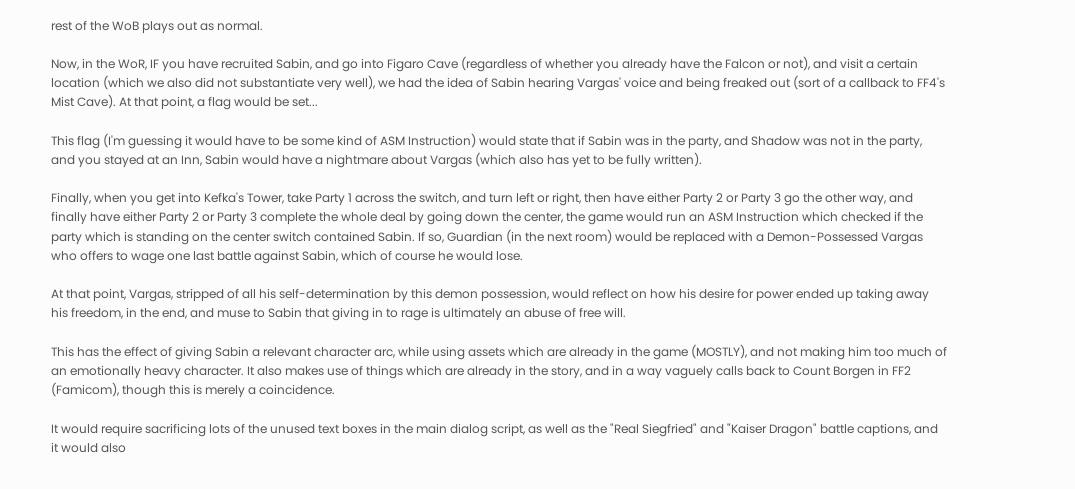rest of the WoB plays out as normal.

Now, in the WoR, IF you have recruited Sabin, and go into Figaro Cave (regardless of whether you already have the Falcon or not), and visit a certain location (which we also did not substantiate very well), we had the idea of Sabin hearing Vargas' voice and being freaked out (sort of a callback to FF4's Mist Cave). At that point, a flag would be set...

This flag (I'm guessing it would have to be some kind of ASM Instruction) would state that if Sabin was in the party, and Shadow was not in the party, and you stayed at an Inn, Sabin would have a nightmare about Vargas (which also has yet to be fully written).

Finally, when you get into Kefka's Tower, take Party 1 across the switch, and turn left or right, then have either Party 2 or Party 3 go the other way, and finally have either Party 2 or Party 3 complete the whole deal by going down the center, the game would run an ASM Instruction which checked if the party which is standing on the center switch contained Sabin. If so, Guardian (in the next room) would be replaced with a Demon-Possessed Vargas who offers to wage one last battle against Sabin, which of course he would lose.

At that point, Vargas, stripped of all his self-determination by this demon possession, would reflect on how his desire for power ended up taking away his freedom, in the end, and muse to Sabin that giving in to rage is ultimately an abuse of free will.

This has the effect of giving Sabin a relevant character arc, while using assets which are already in the game (MOSTLY), and not making him too much of an emotionally heavy character. It also makes use of things which are already in the story, and in a way vaguely calls back to Count Borgen in FF2 (Famicom), though this is merely a coincidence.

It would require sacrificing lots of the unused text boxes in the main dialog script, as well as the "Real Siegfried" and "Kaiser Dragon" battle captions, and it would also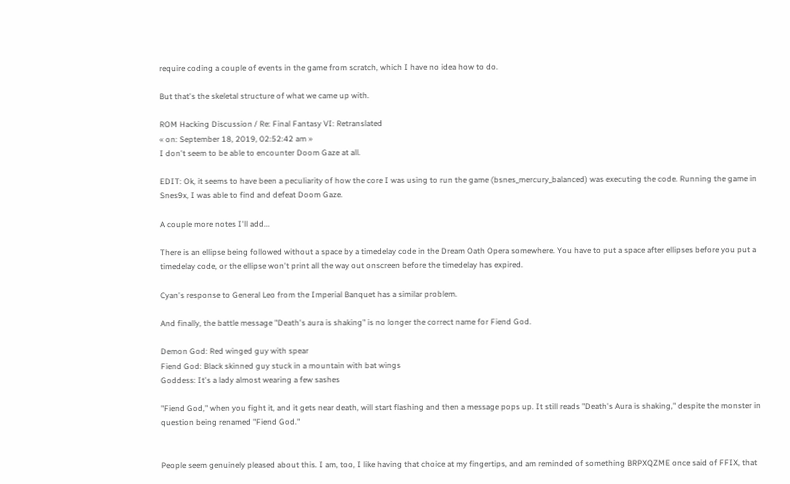require coding a couple of events in the game from scratch, which I have no idea how to do.

But that's the skeletal structure of what we came up with.

ROM Hacking Discussion / Re: Final Fantasy VI: Retranslated
« on: September 18, 2019, 02:52:42 am »
I don't seem to be able to encounter Doom Gaze at all.

EDIT: Ok, it seems to have been a peculiarity of how the core I was using to run the game (bsnes_mercury_balanced) was executing the code. Running the game in Snes9x, I was able to find and defeat Doom Gaze.

A couple more notes I'll add...

There is an ellipse being followed without a space by a timedelay code in the Dream Oath Opera somewhere. You have to put a space after ellipses before you put a timedelay code, or the ellipse won't print all the way out onscreen before the timedelay has expired.

Cyan's response to General Leo from the Imperial Banquet has a similar problem.

And finally, the battle message "Death's aura is shaking" is no longer the correct name for Fiend God.

Demon God: Red winged guy with spear
Fiend God: Black skinned guy stuck in a mountain with bat wings
Goddess: It's a lady almost wearing a few sashes

"Fiend God," when you fight it, and it gets near death, will start flashing and then a message pops up. It still reads "Death's Aura is shaking," despite the monster in question being renamed "Fiend God."


People seem genuinely pleased about this. I am, too, I like having that choice at my fingertips, and am reminded of something BRPXQZME once said of FFIX, that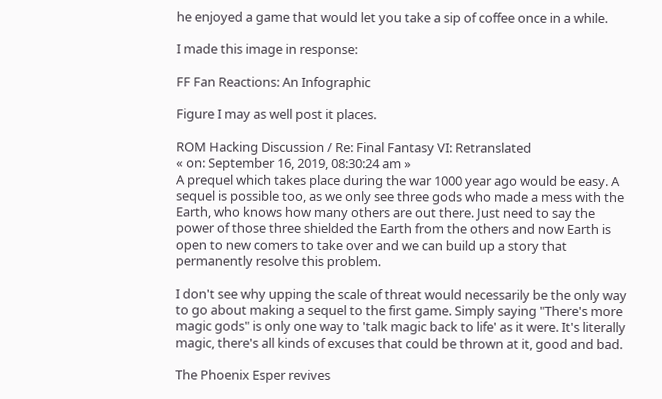he enjoyed a game that would let you take a sip of coffee once in a while.

I made this image in response:

FF Fan Reactions: An Infographic

Figure I may as well post it places.

ROM Hacking Discussion / Re: Final Fantasy VI: Retranslated
« on: September 16, 2019, 08:30:24 am »
A prequel which takes place during the war 1000 year ago would be easy. A sequel is possible too, as we only see three gods who made a mess with the Earth, who knows how many others are out there. Just need to say the power of those three shielded the Earth from the others and now Earth is open to new comers to take over and we can build up a story that permanently resolve this problem.

I don't see why upping the scale of threat would necessarily be the only way to go about making a sequel to the first game. Simply saying "There's more magic gods" is only one way to 'talk magic back to life' as it were. It's literally magic, there's all kinds of excuses that could be thrown at it, good and bad.

The Phoenix Esper revives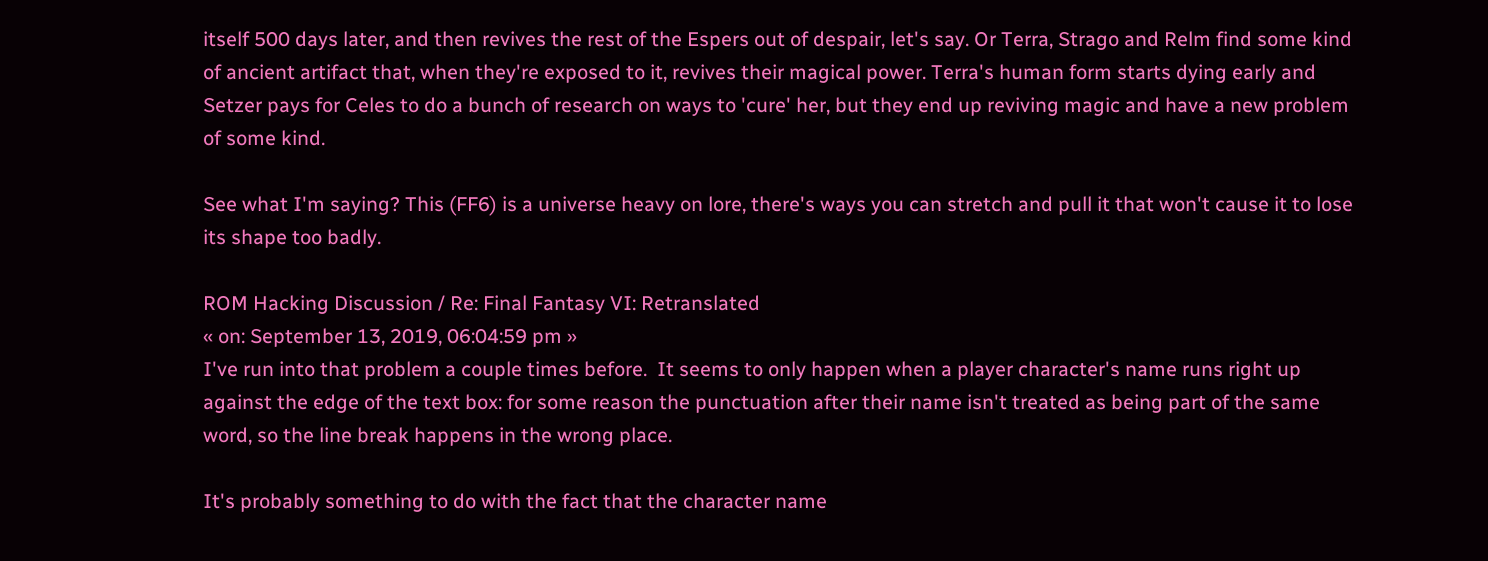itself 500 days later, and then revives the rest of the Espers out of despair, let's say. Or Terra, Strago and Relm find some kind of ancient artifact that, when they're exposed to it, revives their magical power. Terra's human form starts dying early and Setzer pays for Celes to do a bunch of research on ways to 'cure' her, but they end up reviving magic and have a new problem of some kind.

See what I'm saying? This (FF6) is a universe heavy on lore, there's ways you can stretch and pull it that won't cause it to lose its shape too badly.

ROM Hacking Discussion / Re: Final Fantasy VI: Retranslated
« on: September 13, 2019, 06:04:59 pm »
I've run into that problem a couple times before.  It seems to only happen when a player character's name runs right up against the edge of the text box: for some reason the punctuation after their name isn't treated as being part of the same word, so the line break happens in the wrong place.

It's probably something to do with the fact that the character name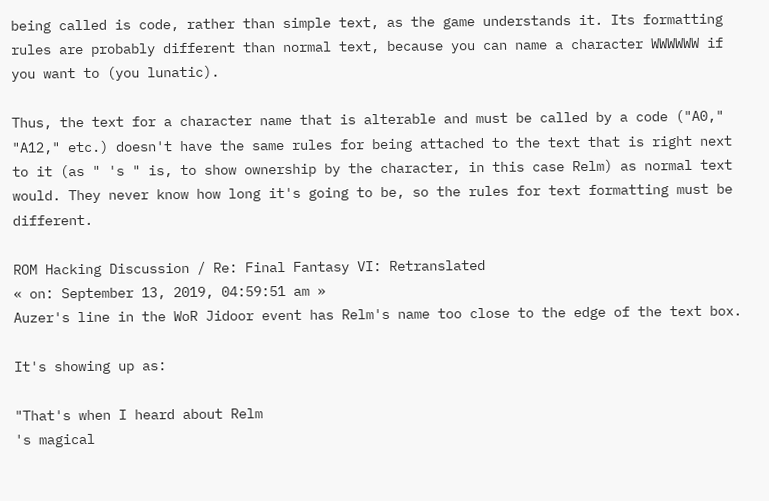being called is code, rather than simple text, as the game understands it. Its formatting rules are probably different than normal text, because you can name a character WWWWWW if you want to (you lunatic).

Thus, the text for a character name that is alterable and must be called by a code ("A0," "A12," etc.) doesn't have the same rules for being attached to the text that is right next to it (as " 's " is, to show ownership by the character, in this case Relm) as normal text would. They never know how long it's going to be, so the rules for text formatting must be different.

ROM Hacking Discussion / Re: Final Fantasy VI: Retranslated
« on: September 13, 2019, 04:59:51 am »
Auzer's line in the WoR Jidoor event has Relm's name too close to the edge of the text box.

It's showing up as:

"That's when I heard about Relm
's magical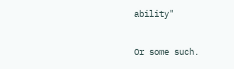ability"

Or some such.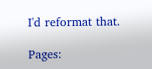I'd reformat that.

Pages: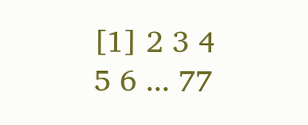[1] 2 3 4 5 6 ... 77